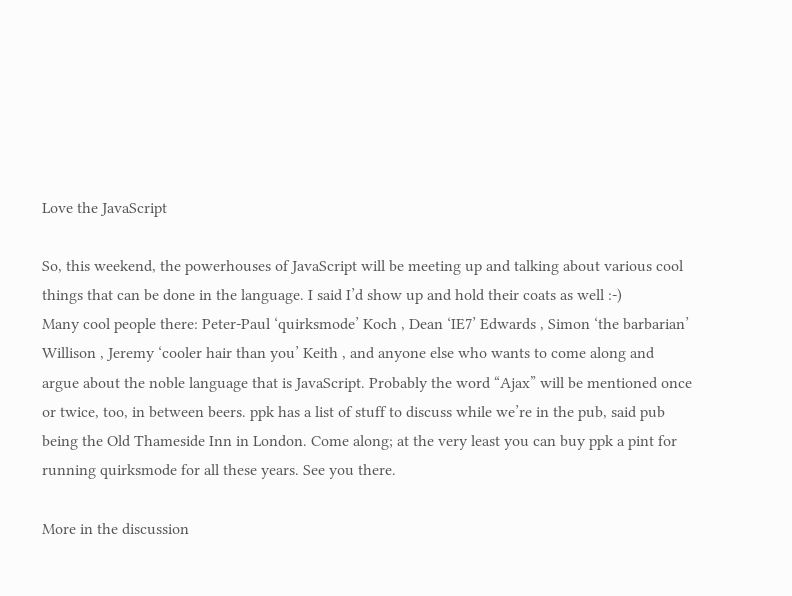Love the JavaScript

So, this weekend, the powerhouses of JavaScript will be meeting up and talking about various cool things that can be done in the language. I said I’d show up and hold their coats as well :-)
Many cool people there: Peter-Paul ‘quirksmode’ Koch , Dean ‘IE7’ Edwards , Simon ‘the barbarian’ Willison , Jeremy ‘cooler hair than you’ Keith , and anyone else who wants to come along and argue about the noble language that is JavaScript. Probably the word “Ajax” will be mentioned once or twice, too, in between beers. ppk has a list of stuff to discuss while we’re in the pub, said pub being the Old Thameside Inn in London. Come along; at the very least you can buy ppk a pint for running quirksmode for all these years. See you there.

More in the discussion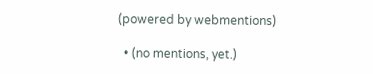(powered by webmentions)

  • (no mentions, yet.)